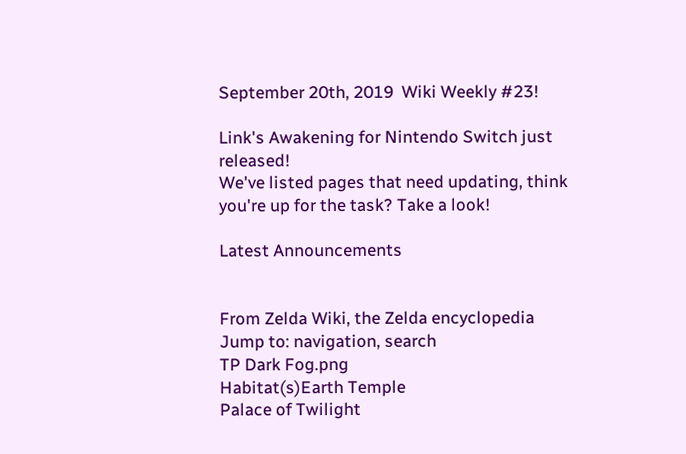September 20th, 2019  Wiki Weekly #23!

Link's Awakening for Nintendo Switch just released!
We've listed pages that need updating, think you're up for the task? Take a look!

Latest Announcements


From Zelda Wiki, the Zelda encyclopedia
Jump to: navigation, search
TP Dark Fog.png
Habitat(s)Earth Temple
Palace of Twilight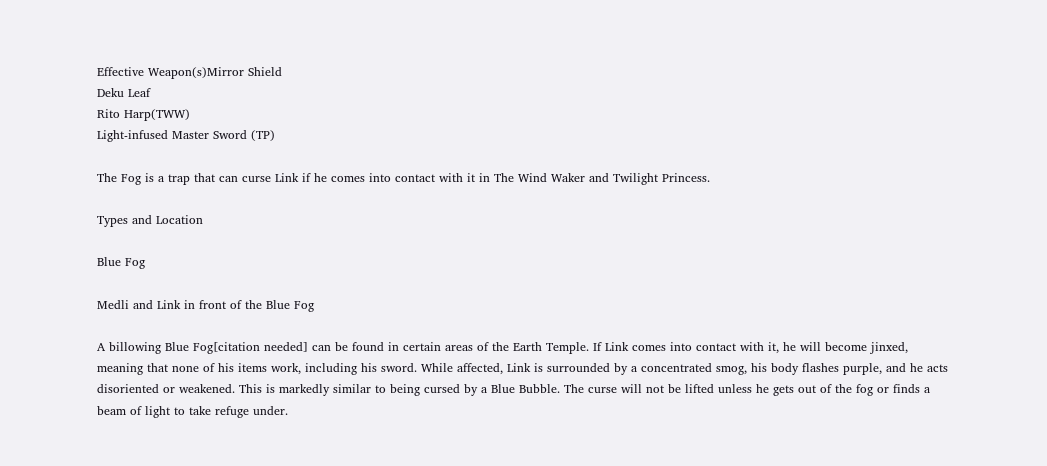Effective Weapon(s)Mirror Shield
Deku Leaf
Rito Harp(TWW)
Light-infused Master Sword (TP)

The Fog is a trap that can curse Link if he comes into contact with it in The Wind Waker and Twilight Princess.

Types and Location

Blue Fog

Medli and Link in front of the Blue Fog

A billowing Blue Fog[citation needed] can be found in certain areas of the Earth Temple. If Link comes into contact with it, he will become jinxed, meaning that none of his items work, including his sword. While affected, Link is surrounded by a concentrated smog, his body flashes purple, and he acts disoriented or weakened. This is markedly similar to being cursed by a Blue Bubble. The curse will not be lifted unless he gets out of the fog or finds a beam of light to take refuge under.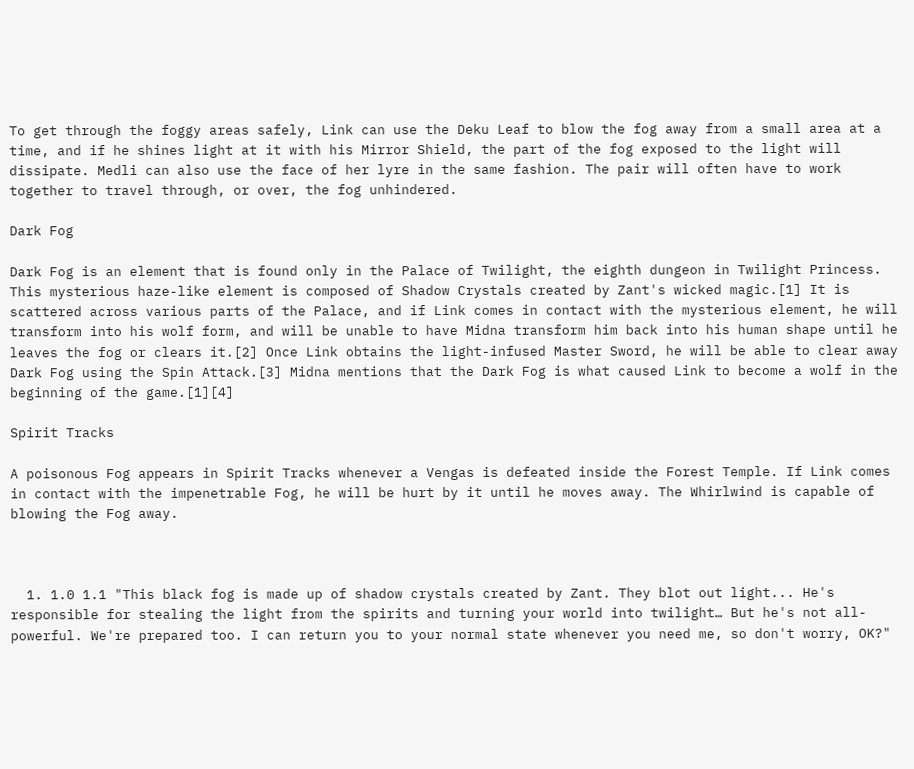To get through the foggy areas safely, Link can use the Deku Leaf to blow the fog away from a small area at a time, and if he shines light at it with his Mirror Shield, the part of the fog exposed to the light will dissipate. Medli can also use the face of her lyre in the same fashion. The pair will often have to work together to travel through, or over, the fog unhindered.

Dark Fog

Dark Fog is an element that is found only in the Palace of Twilight, the eighth dungeon in Twilight Princess. This mysterious haze-like element is composed of Shadow Crystals created by Zant's wicked magic.[1] It is scattered across various parts of the Palace, and if Link comes in contact with the mysterious element, he will transform into his wolf form, and will be unable to have Midna transform him back into his human shape until he leaves the fog or clears it.[2] Once Link obtains the light-infused Master Sword, he will be able to clear away Dark Fog using the Spin Attack.[3] Midna mentions that the Dark Fog is what caused Link to become a wolf in the beginning of the game.[1][4]

Spirit Tracks

A poisonous Fog appears in Spirit Tracks whenever a Vengas is defeated inside the Forest Temple. If Link comes in contact with the impenetrable Fog, he will be hurt by it until he moves away. The Whirlwind is capable of blowing the Fog away.



  1. 1.0 1.1 "This black fog is made up of shadow crystals created by Zant. They blot out light... He's responsible for stealing the light from the spirits and turning your world into twilight… But he's not all-powerful. We're prepared too. I can return you to your normal state whenever you need me, so don't worry, OK?"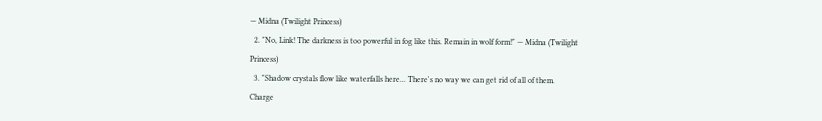— Midna (Twilight Princess)
  2. "No, Link! The darkness is too powerful in fog like this. Remain in wolf form!" — Midna (Twilight Princess)
  3. "Shadow crystals flow like waterfalls here... There's no way we can get rid of all of them. Charge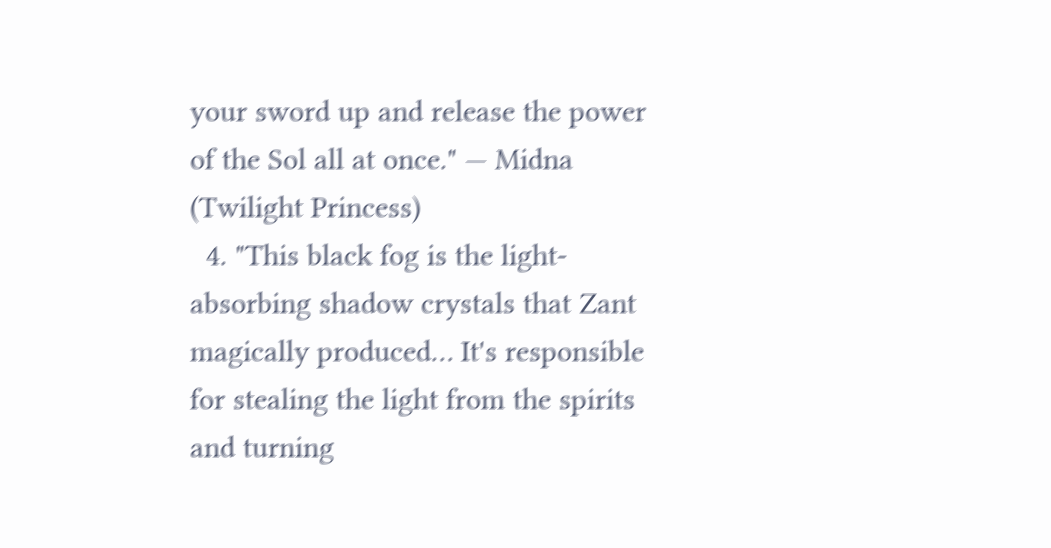your sword up and release the power of the Sol all at once." — Midna (Twilight Princess)
  4. "This black fog is the light-absorbing shadow crystals that Zant magically produced… It's responsible for stealing the light from the spirits and turning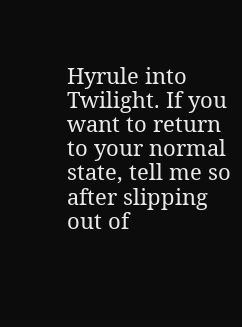Hyrule into Twilight. If you want to return to your normal state, tell me so after slipping out of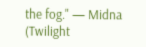the fog." — Midna (Twilight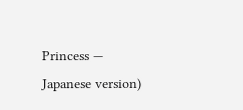Princess — Japanese version)